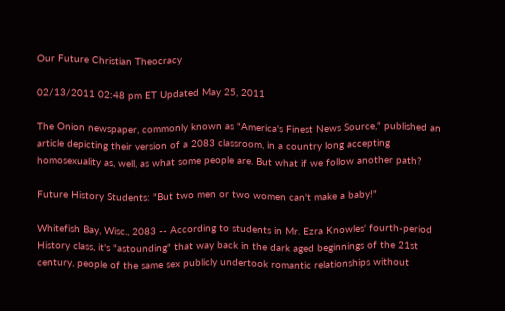Our Future Christian Theocracy

02/13/2011 02:48 pm ET Updated May 25, 2011

The Onion newspaper, commonly known as "America's Finest News Source," published an article depicting their version of a 2083 classroom, in a country long accepting homosexuality as, well, as what some people are. But what if we follow another path?

Future History Students: "But two men or two women can't make a baby!"

Whitefish Bay, Wisc., 2083 -- According to students in Mr. Ezra Knowles' fourth-period History class, it's "astounding" that way back in the dark aged beginnings of the 21st century, people of the same sex publicly undertook romantic relationships without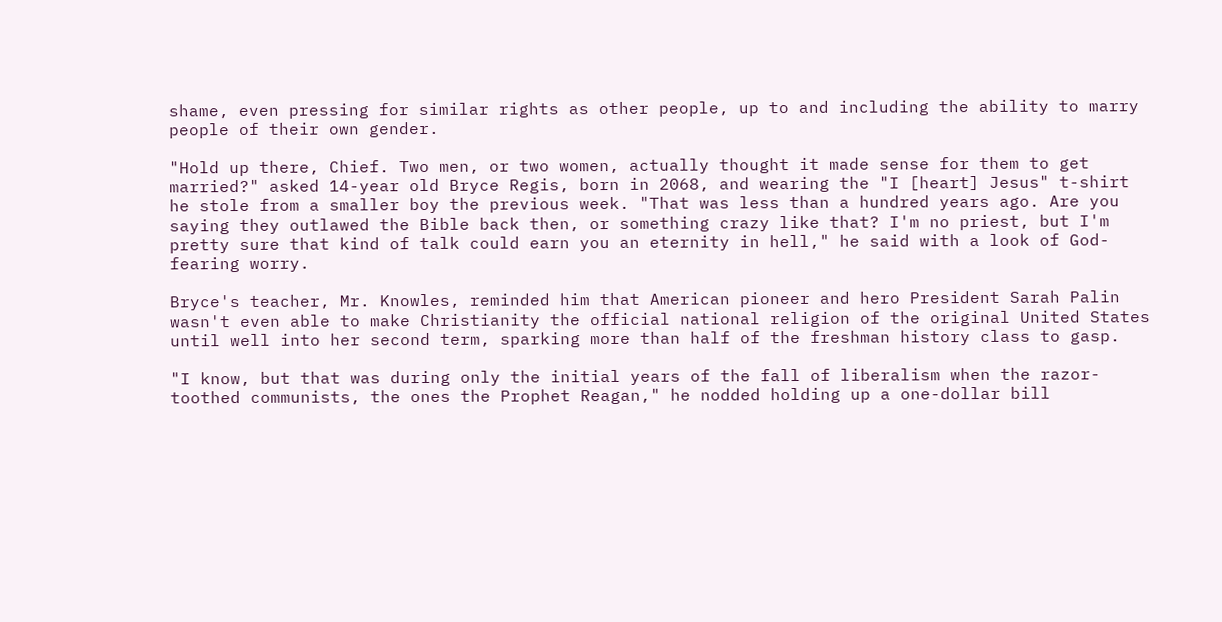shame, even pressing for similar rights as other people, up to and including the ability to marry people of their own gender.

"Hold up there, Chief. Two men, or two women, actually thought it made sense for them to get married?" asked 14-year old Bryce Regis, born in 2068, and wearing the "I [heart] Jesus" t-shirt he stole from a smaller boy the previous week. "That was less than a hundred years ago. Are you saying they outlawed the Bible back then, or something crazy like that? I'm no priest, but I'm pretty sure that kind of talk could earn you an eternity in hell," he said with a look of God-fearing worry.

Bryce's teacher, Mr. Knowles, reminded him that American pioneer and hero President Sarah Palin wasn't even able to make Christianity the official national religion of the original United States until well into her second term, sparking more than half of the freshman history class to gasp.

"I know, but that was during only the initial years of the fall of liberalism when the razor-toothed communists, the ones the Prophet Reagan," he nodded holding up a one-dollar bill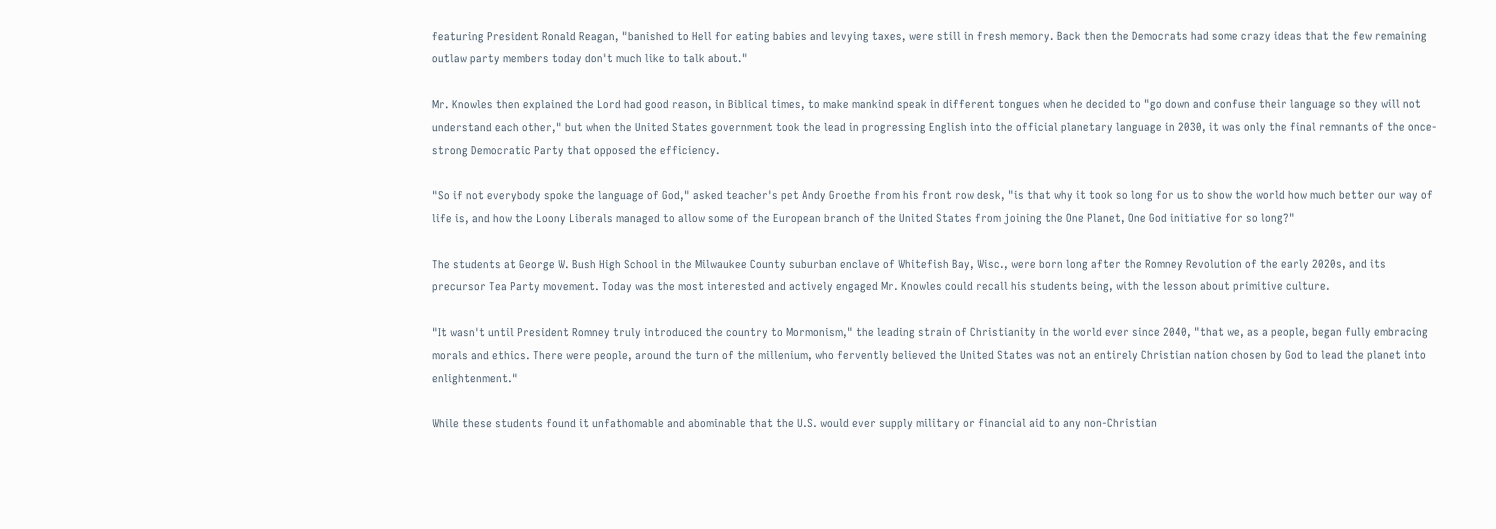featuring President Ronald Reagan, "banished to Hell for eating babies and levying taxes, were still in fresh memory. Back then the Democrats had some crazy ideas that the few remaining outlaw party members today don't much like to talk about."

Mr. Knowles then explained the Lord had good reason, in Biblical times, to make mankind speak in different tongues when he decided to "go down and confuse their language so they will not understand each other," but when the United States government took the lead in progressing English into the official planetary language in 2030, it was only the final remnants of the once-strong Democratic Party that opposed the efficiency.

"So if not everybody spoke the language of God," asked teacher's pet Andy Groethe from his front row desk, "is that why it took so long for us to show the world how much better our way of life is, and how the Loony Liberals managed to allow some of the European branch of the United States from joining the One Planet, One God initiative for so long?"

The students at George W. Bush High School in the Milwaukee County suburban enclave of Whitefish Bay, Wisc., were born long after the Romney Revolution of the early 2020s, and its precursor Tea Party movement. Today was the most interested and actively engaged Mr. Knowles could recall his students being, with the lesson about primitive culture.

"It wasn't until President Romney truly introduced the country to Mormonism," the leading strain of Christianity in the world ever since 2040, "that we, as a people, began fully embracing morals and ethics. There were people, around the turn of the millenium, who fervently believed the United States was not an entirely Christian nation chosen by God to lead the planet into enlightenment."

While these students found it unfathomable and abominable that the U.S. would ever supply military or financial aid to any non-Christian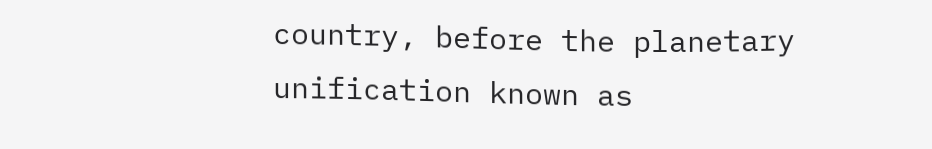country, before the planetary unification known as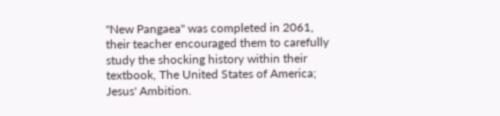"New Pangaea" was completed in 2061, their teacher encouraged them to carefully study the shocking history within their textbook, The United States of America; Jesus' Ambition.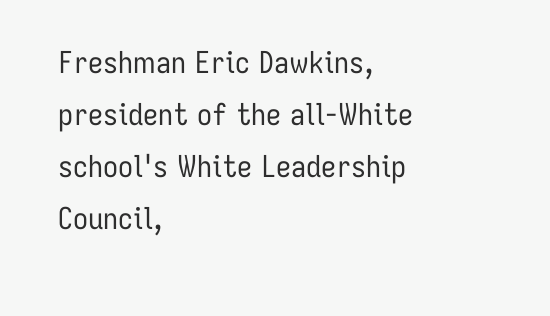Freshman Eric Dawkins, president of the all-White school's White Leadership Council,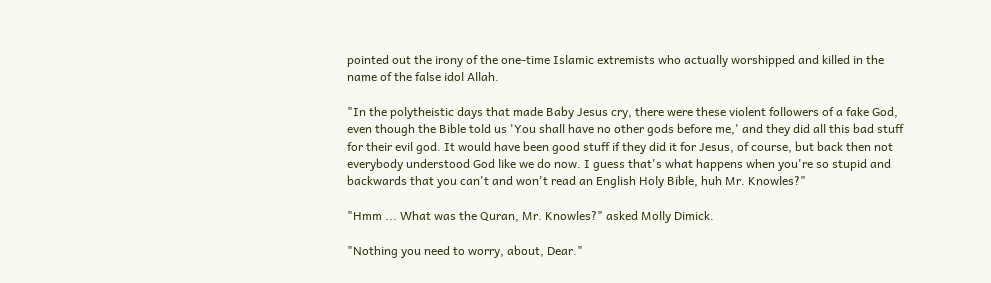pointed out the irony of the one-time Islamic extremists who actually worshipped and killed in the name of the false idol Allah.

"In the polytheistic days that made Baby Jesus cry, there were these violent followers of a fake God, even though the Bible told us 'You shall have no other gods before me,' and they did all this bad stuff for their evil god. It would have been good stuff if they did it for Jesus, of course, but back then not everybody understood God like we do now. I guess that's what happens when you're so stupid and backwards that you can't and won't read an English Holy Bible, huh Mr. Knowles?"

"Hmm ... What was the Quran, Mr. Knowles?" asked Molly Dimick.

"Nothing you need to worry, about, Dear."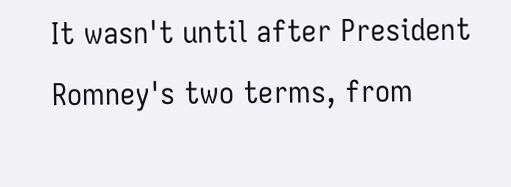It wasn't until after President Romney's two terms, from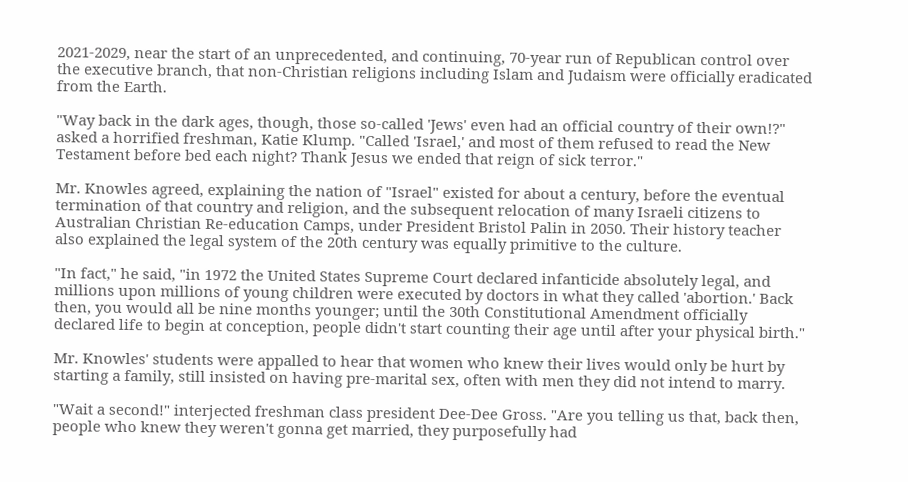2021-2029, near the start of an unprecedented, and continuing, 70-year run of Republican control over the executive branch, that non-Christian religions including Islam and Judaism were officially eradicated from the Earth.

"Way back in the dark ages, though, those so-called 'Jews' even had an official country of their own!?" asked a horrified freshman, Katie Klump. "Called 'Israel,' and most of them refused to read the New Testament before bed each night? Thank Jesus we ended that reign of sick terror."

Mr. Knowles agreed, explaining the nation of "Israel" existed for about a century, before the eventual termination of that country and religion, and the subsequent relocation of many Israeli citizens to Australian Christian Re-education Camps, under President Bristol Palin in 2050. Their history teacher also explained the legal system of the 20th century was equally primitive to the culture.

"In fact," he said, "in 1972 the United States Supreme Court declared infanticide absolutely legal, and millions upon millions of young children were executed by doctors in what they called 'abortion.' Back then, you would all be nine months younger; until the 30th Constitutional Amendment officially declared life to begin at conception, people didn't start counting their age until after your physical birth."

Mr. Knowles' students were appalled to hear that women who knew their lives would only be hurt by starting a family, still insisted on having pre-marital sex, often with men they did not intend to marry.

"Wait a second!" interjected freshman class president Dee-Dee Gross. "Are you telling us that, back then, people who knew they weren't gonna get married, they purposefully had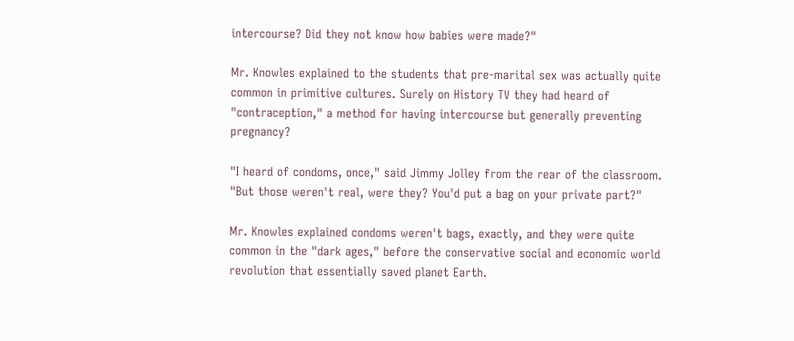intercourse? Did they not know how babies were made?"

Mr. Knowles explained to the students that pre-marital sex was actually quite common in primitive cultures. Surely on History TV they had heard of "contraception," a method for having intercourse but generally preventing pregnancy?

"I heard of condoms, once," said Jimmy Jolley from the rear of the classroom. "But those weren't real, were they? You'd put a bag on your private part?"

Mr. Knowles explained condoms weren't bags, exactly, and they were quite common in the "dark ages," before the conservative social and economic world revolution that essentially saved planet Earth.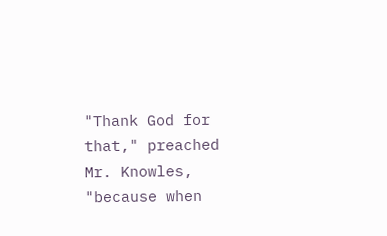"Thank God for that," preached Mr. Knowles, "because when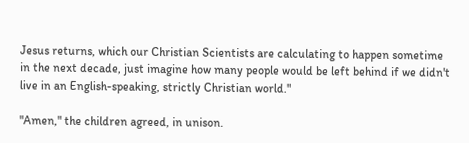Jesus returns, which our Christian Scientists are calculating to happen sometime in the next decade, just imagine how many people would be left behind if we didn't live in an English-speaking, strictly Christian world."

"Amen," the children agreed, in unison.